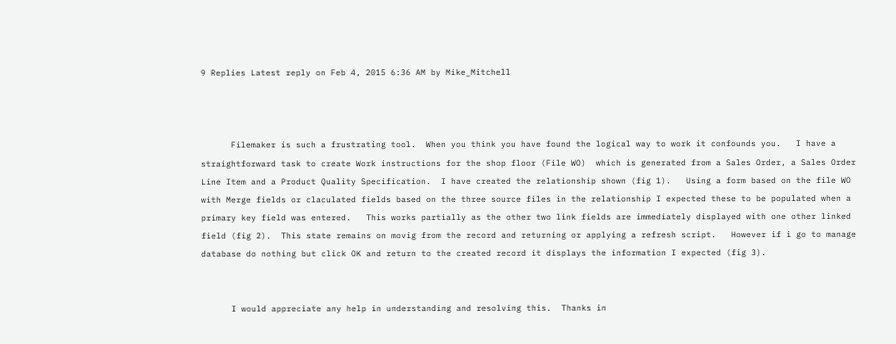9 Replies Latest reply on Feb 4, 2015 6:36 AM by Mike_Mitchell



      Filemaker is such a frustrating tool.  When you think you have found the logical way to work it confounds you.   I have a straightforward task to create Work instructions for the shop floor (File WO)  which is generated from a Sales Order, a Sales Order Line Item and a Product Quality Specification.  I have created the relationship shown (fig 1).   Using a form based on the file WO with Merge fields or claculated fields based on the three source files in the relationship I expected these to be populated when a primary key field was entered.   This works partially as the other two link fields are immediately displayed with one other linked field (fig 2).  This state remains on movig from the record and returning or applying a refresh script.   However if i go to manage database do nothing but click OK and return to the created record it displays the information I expected (fig 3).


      I would appreciate any help in understanding and resolving this.  Thanks in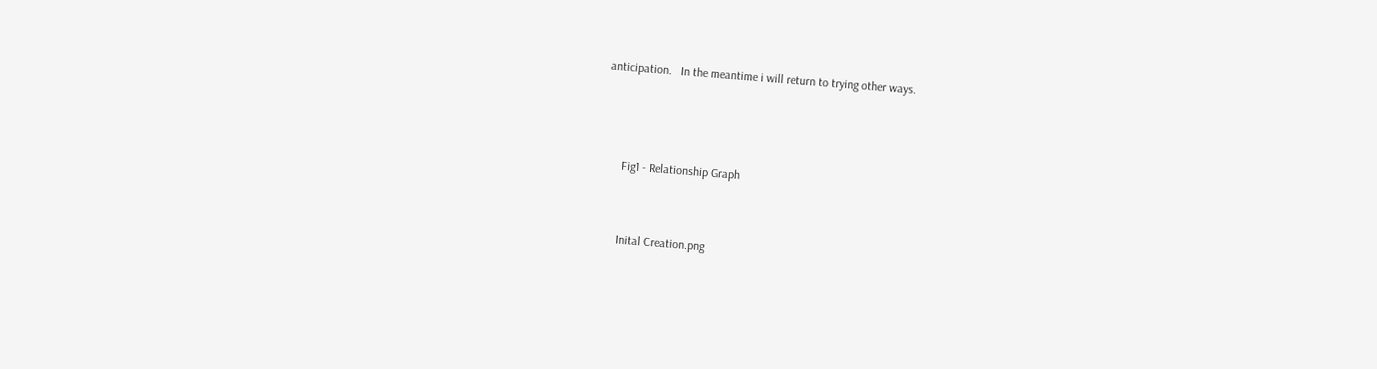anticipation.   In the meantime i will return to trying other ways.



      Fig1 - Relationship Graph


      Inital Creation.png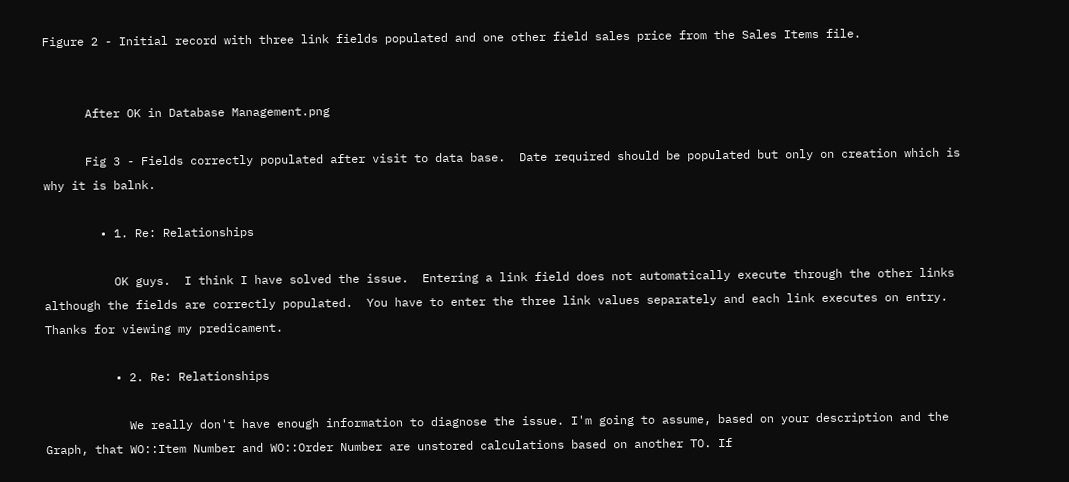Figure 2 - Initial record with three link fields populated and one other field sales price from the Sales Items file.


      After OK in Database Management.png

      Fig 3 - Fields correctly populated after visit to data base.  Date required should be populated but only on creation which is why it is balnk.

        • 1. Re: Relationships

          OK guys.  I think I have solved the issue.  Entering a link field does not automatically execute through the other links although the fields are correctly populated.  You have to enter the three link values separately and each link executes on entry.  Thanks for viewing my predicament.

          • 2. Re: Relationships

            We really don't have enough information to diagnose the issue. I'm going to assume, based on your description and the Graph, that WO::Item Number and WO::Order Number are unstored calculations based on another TO. If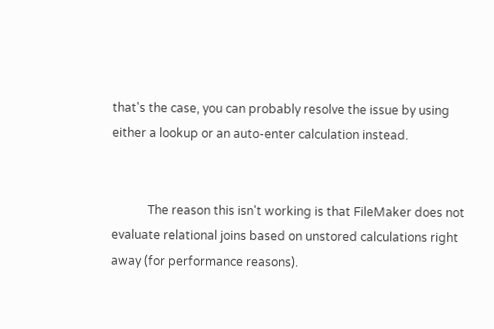that's the case, you can probably resolve the issue by using either a lookup or an auto-enter calculation instead.


            The reason this isn't working is that FileMaker does not evaluate relational joins based on unstored calculations right away (for performance reasons).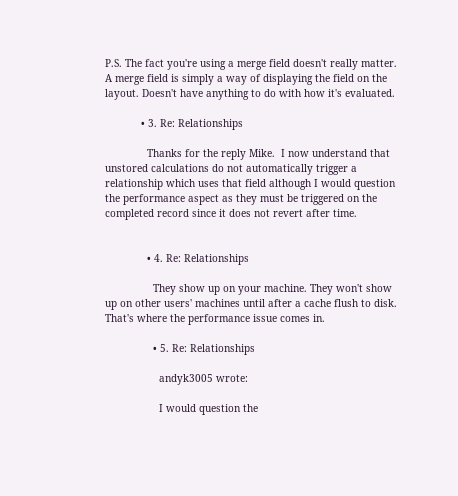P.S. The fact you're using a merge field doesn't really matter. A merge field is simply a way of displaying the field on the layout. Doesn't have anything to do with how it's evaluated.

            • 3. Re: Relationships

              Thanks for the reply Mike.  I now understand that unstored calculations do not automatically trigger a relationship which uses that field although I would question the performance aspect as they must be triggered on the completed record since it does not revert after time.


              • 4. Re: Relationships

                They show up on your machine. They won't show up on other users' machines until after a cache flush to disk. That's where the performance issue comes in.

                • 5. Re: Relationships

                  andyk3005 wrote:

                  I would question the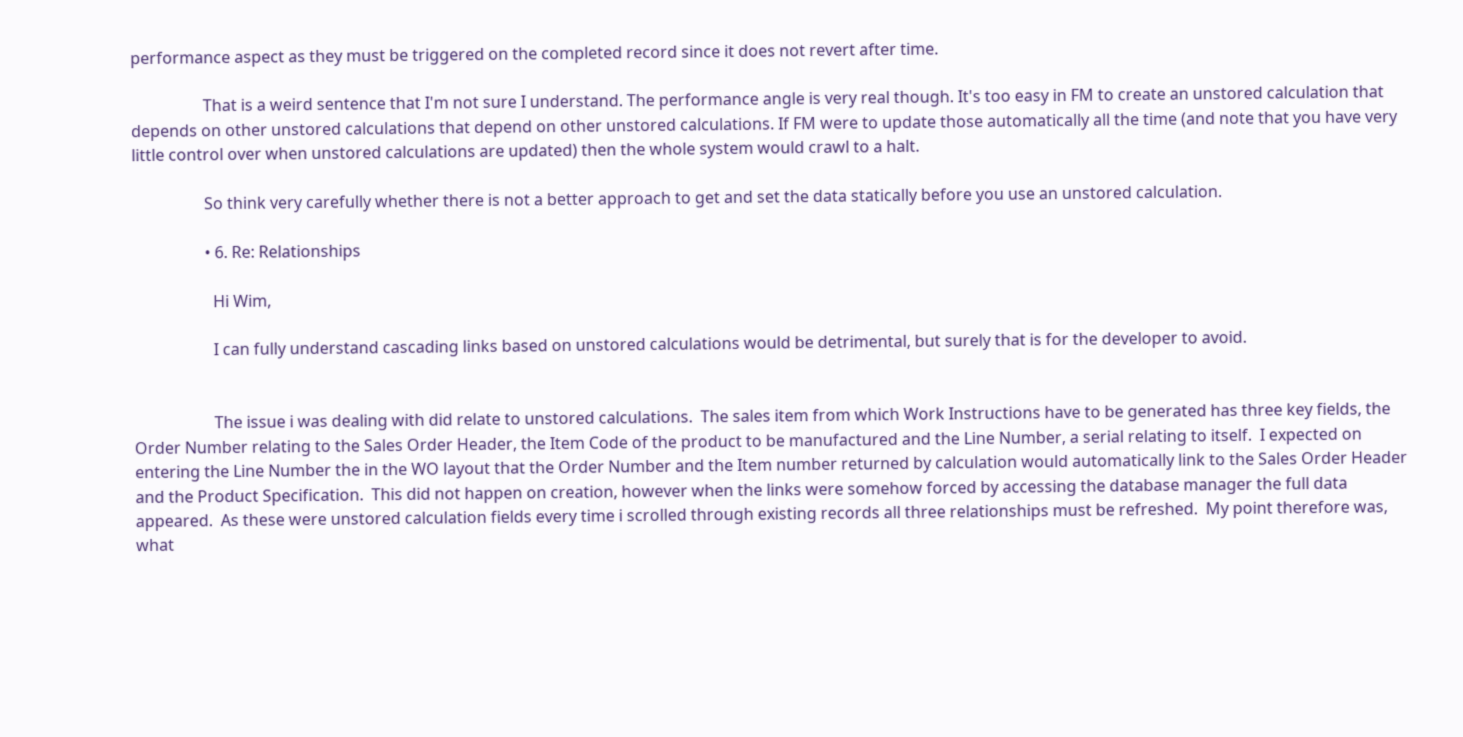performance aspect as they must be triggered on the completed record since it does not revert after time.

                  That is a weird sentence that I'm not sure I understand. The performance angle is very real though. It's too easy in FM to create an unstored calculation that depends on other unstored calculations that depend on other unstored calculations. If FM were to update those automatically all the time (and note that you have very little control over when unstored calculations are updated) then the whole system would crawl to a halt.

                  So think very carefully whether there is not a better approach to get and set the data statically before you use an unstored calculation.

                  • 6. Re: Relationships

                    Hi Wim,

                    I can fully understand cascading links based on unstored calculations would be detrimental, but surely that is for the developer to avoid.


                    The issue i was dealing with did relate to unstored calculations.  The sales item from which Work Instructions have to be generated has three key fields, the Order Number relating to the Sales Order Header, the Item Code of the product to be manufactured and the Line Number, a serial relating to itself.  I expected on entering the Line Number the in the WO layout that the Order Number and the Item number returned by calculation would automatically link to the Sales Order Header and the Product Specification.  This did not happen on creation, however when the links were somehow forced by accessing the database manager the full data appeared.  As these were unstored calculation fields every time i scrolled through existing records all three relationships must be refreshed.  My point therefore was, what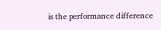is the performance difference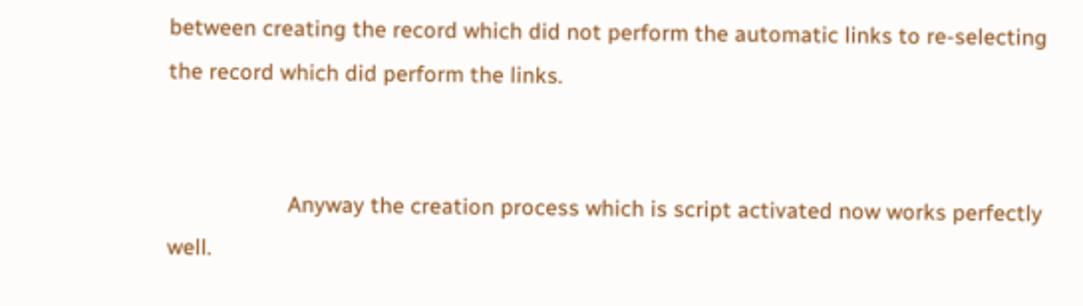between creating the record which did not perform the automatic links to re-selecting the record which did perform the links.


                    Anyway the creation process which is script activated now works perfectly well.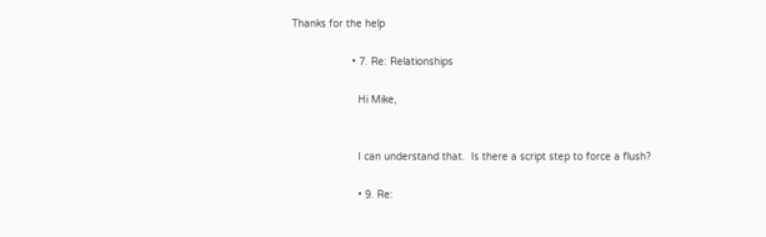Thanks for the help

                    • 7. Re: Relationships

                      Hi Mike,


                      I can understand that.  Is there a script step to force a flush?

                      • 9. Re: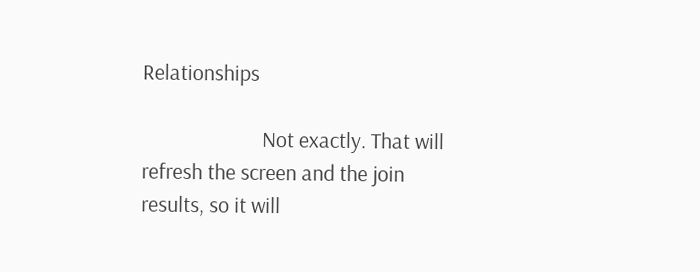Relationships

                        Not exactly. That will refresh the screen and the join results, so it will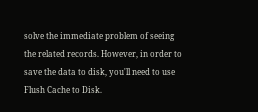solve the immediate problem of seeing the related records. However, in order to save the data to disk, you'll need to use Flush Cache to Disk.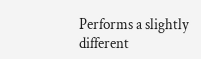Performs a slightly different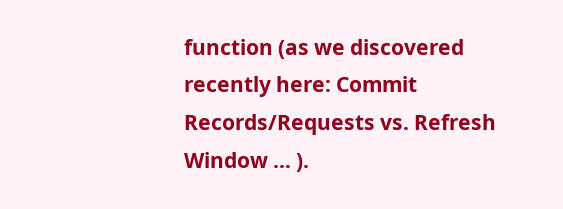function (as we discovered recently here: Commit Records/Requests vs. Refresh Window ... ).